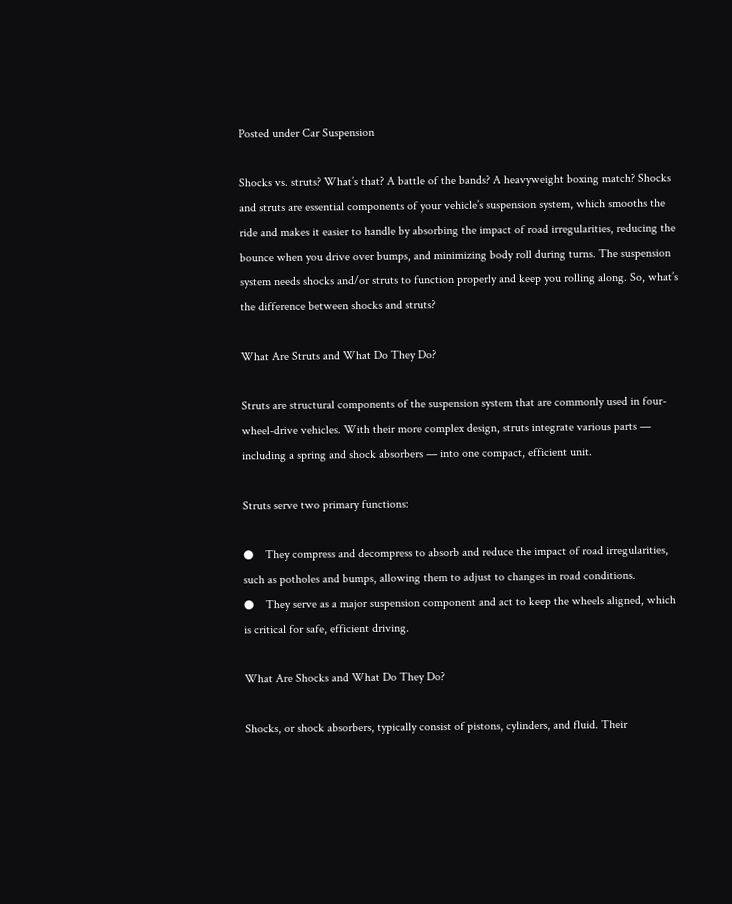Posted under Car Suspension

Shocks vs. struts? What’s that? A battle of the bands? A heavyweight boxing match? Shocks and struts are essential components of your vehicle’s suspension system, which smooths the ride and makes it easier to handle by absorbing the impact of road irregularities, reducing the bounce when you drive over bumps, and minimizing body roll during turns. The suspension system needs shocks and/or struts to function properly and keep you rolling along. So, what’s the difference between shocks and struts?

What Are Struts and What Do They Do?

Struts are structural components of the suspension system that are commonly used in four-wheel-drive vehicles. With their more complex design, struts integrate various parts — including a spring and shock absorbers — into one compact, efficient unit.

Struts serve two primary functions:

●    They compress and decompress to absorb and reduce the impact of road irregularities, such as potholes and bumps, allowing them to adjust to changes in road conditions.
●    They serve as a major suspension component and act to keep the wheels aligned, which is critical for safe, efficient driving.

What Are Shocks and What Do They Do?

Shocks, or shock absorbers, typically consist of pistons, cylinders, and fluid. Their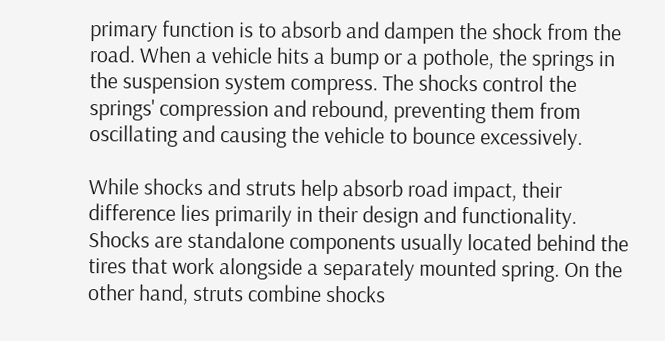primary function is to absorb and dampen the shock from the road. When a vehicle hits a bump or a pothole, the springs in the suspension system compress. The shocks control the springs' compression and rebound, preventing them from oscillating and causing the vehicle to bounce excessively.

While shocks and struts help absorb road impact, their difference lies primarily in their design and functionality. Shocks are standalone components usually located behind the tires that work alongside a separately mounted spring. On the other hand, struts combine shocks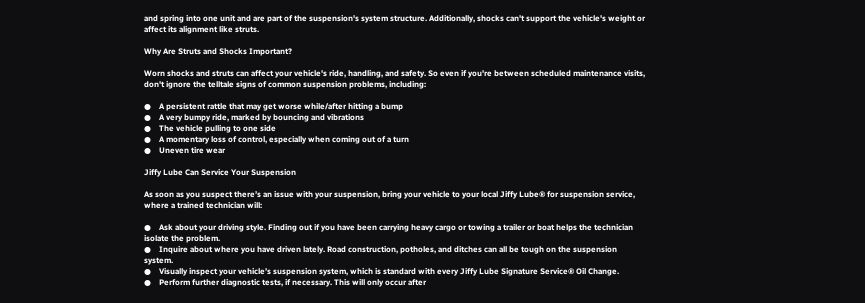and spring into one unit and are part of the suspension's system structure. Additionally, shocks can't support the vehicle's weight or affect its alignment like struts.

Why Are Struts and Shocks Important?

Worn shocks and struts can affect your vehicle's ride, handling, and safety. So even if you're between scheduled maintenance visits, don't ignore the telltale signs of common suspension problems, including:

●    A persistent rattle that may get worse while/after hitting a bump
●    A very bumpy ride, marked by bouncing and vibrations
●    The vehicle pulling to one side
●    A momentary loss of control, especially when coming out of a turn
●    Uneven tire wear

Jiffy Lube Can Service Your Suspension

As soon as you suspect there’s an issue with your suspension, bring your vehicle to your local Jiffy Lube® for suspension service, where a trained technician will:

●    Ask about your driving style. Finding out if you have been carrying heavy cargo or towing a trailer or boat helps the technician isolate the problem.
●    Inquire about where you have driven lately. Road construction, potholes, and ditches can all be tough on the suspension system.
●    Visually inspect your vehicle’s suspension system, which is standard with every Jiffy Lube Signature Service® Oil Change.
●    Perform further diagnostic tests, if necessary. This will only occur after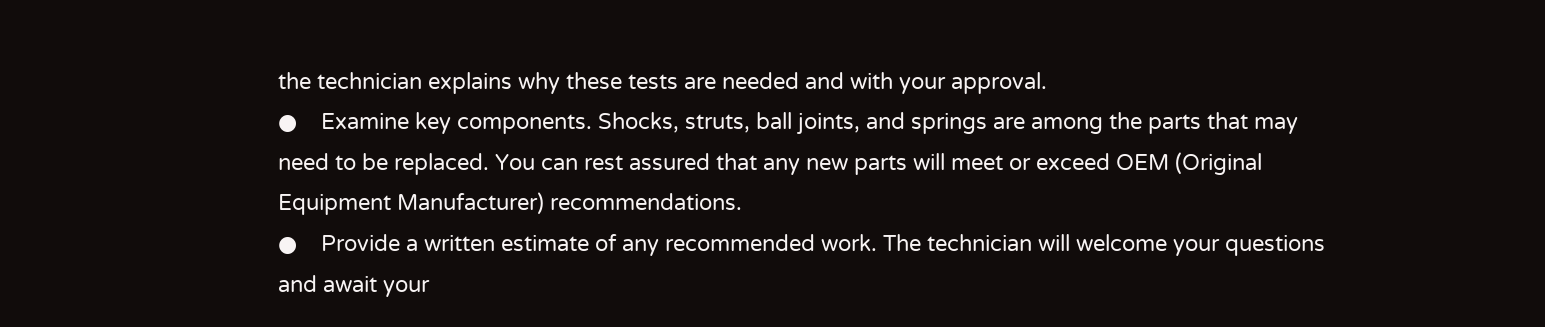the technician explains why these tests are needed and with your approval.
●    Examine key components. Shocks, struts, ball joints, and springs are among the parts that may need to be replaced. You can rest assured that any new parts will meet or exceed OEM (Original Equipment Manufacturer) recommendations.
●    Provide a written estimate of any recommended work. The technician will welcome your questions and await your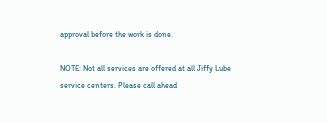approval before the work is done.

NOTE: Not all services are offered at all Jiffy Lube service centers. Please call ahead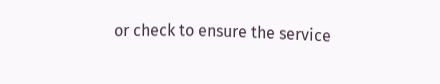or check to ensure the service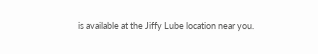is available at the Jiffy Lube location near you.